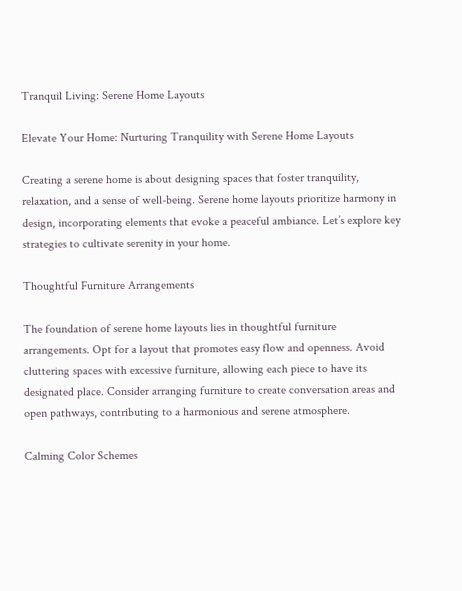Tranquil Living: Serene Home Layouts

Elevate Your Home: Nurturing Tranquility with Serene Home Layouts

Creating a serene home is about designing spaces that foster tranquility, relaxation, and a sense of well-being. Serene home layouts prioritize harmony in design, incorporating elements that evoke a peaceful ambiance. Let’s explore key strategies to cultivate serenity in your home.

Thoughtful Furniture Arrangements

The foundation of serene home layouts lies in thoughtful furniture arrangements. Opt for a layout that promotes easy flow and openness. Avoid cluttering spaces with excessive furniture, allowing each piece to have its designated place. Consider arranging furniture to create conversation areas and open pathways, contributing to a harmonious and serene atmosphere.

Calming Color Schemes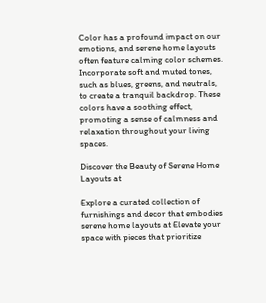Color has a profound impact on our emotions, and serene home layouts often feature calming color schemes. Incorporate soft and muted tones, such as blues, greens, and neutrals, to create a tranquil backdrop. These colors have a soothing effect, promoting a sense of calmness and relaxation throughout your living spaces.

Discover the Beauty of Serene Home Layouts at

Explore a curated collection of furnishings and decor that embodies serene home layouts at Elevate your space with pieces that prioritize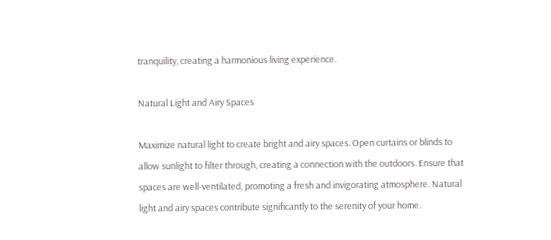tranquility, creating a harmonious living experience.

Natural Light and Airy Spaces

Maximize natural light to create bright and airy spaces. Open curtains or blinds to allow sunlight to filter through, creating a connection with the outdoors. Ensure that spaces are well-ventilated, promoting a fresh and invigorating atmosphere. Natural light and airy spaces contribute significantly to the serenity of your home.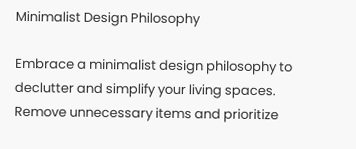Minimalist Design Philosophy

Embrace a minimalist design philosophy to declutter and simplify your living spaces. Remove unnecessary items and prioritize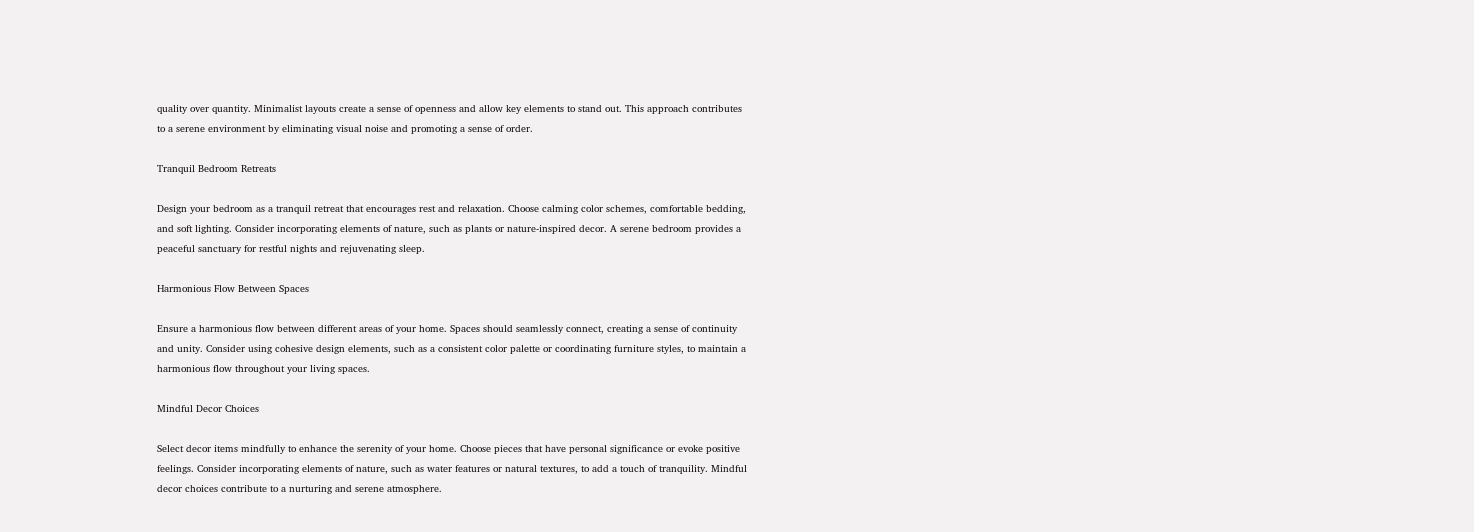quality over quantity. Minimalist layouts create a sense of openness and allow key elements to stand out. This approach contributes to a serene environment by eliminating visual noise and promoting a sense of order.

Tranquil Bedroom Retreats

Design your bedroom as a tranquil retreat that encourages rest and relaxation. Choose calming color schemes, comfortable bedding, and soft lighting. Consider incorporating elements of nature, such as plants or nature-inspired decor. A serene bedroom provides a peaceful sanctuary for restful nights and rejuvenating sleep.

Harmonious Flow Between Spaces

Ensure a harmonious flow between different areas of your home. Spaces should seamlessly connect, creating a sense of continuity and unity. Consider using cohesive design elements, such as a consistent color palette or coordinating furniture styles, to maintain a harmonious flow throughout your living spaces.

Mindful Decor Choices

Select decor items mindfully to enhance the serenity of your home. Choose pieces that have personal significance or evoke positive feelings. Consider incorporating elements of nature, such as water features or natural textures, to add a touch of tranquility. Mindful decor choices contribute to a nurturing and serene atmosphere.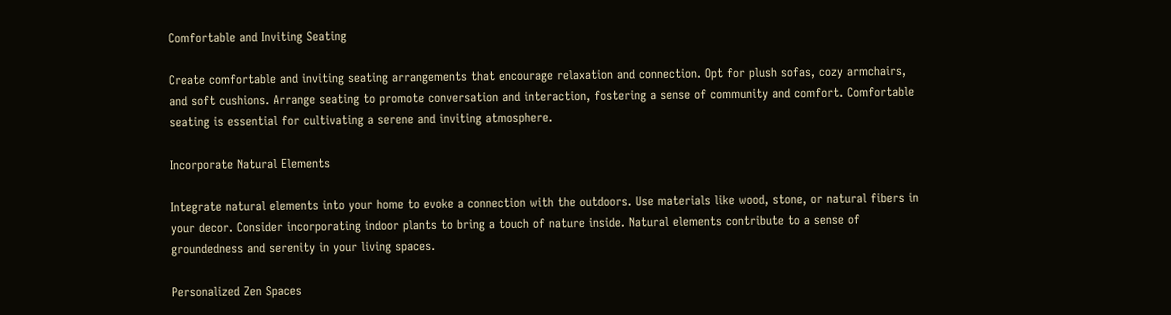Comfortable and Inviting Seating

Create comfortable and inviting seating arrangements that encourage relaxation and connection. Opt for plush sofas, cozy armchairs, and soft cushions. Arrange seating to promote conversation and interaction, fostering a sense of community and comfort. Comfortable seating is essential for cultivating a serene and inviting atmosphere.

Incorporate Natural Elements

Integrate natural elements into your home to evoke a connection with the outdoors. Use materials like wood, stone, or natural fibers in your decor. Consider incorporating indoor plants to bring a touch of nature inside. Natural elements contribute to a sense of groundedness and serenity in your living spaces.

Personalized Zen Spaces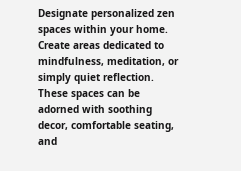Designate personalized zen spaces within your home. Create areas dedicated to mindfulness, meditation, or simply quiet reflection. These spaces can be adorned with soothing decor, comfortable seating, and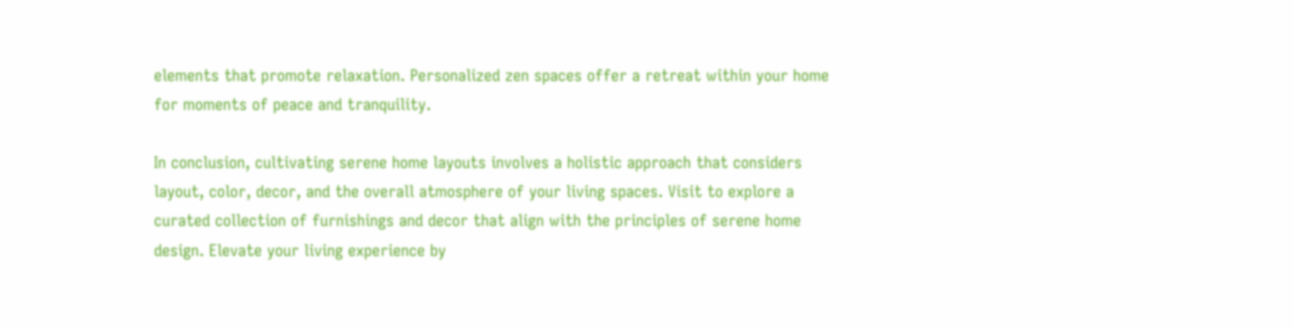elements that promote relaxation. Personalized zen spaces offer a retreat within your home for moments of peace and tranquility.

In conclusion, cultivating serene home layouts involves a holistic approach that considers layout, color, decor, and the overall atmosphere of your living spaces. Visit to explore a curated collection of furnishings and decor that align with the principles of serene home design. Elevate your living experience by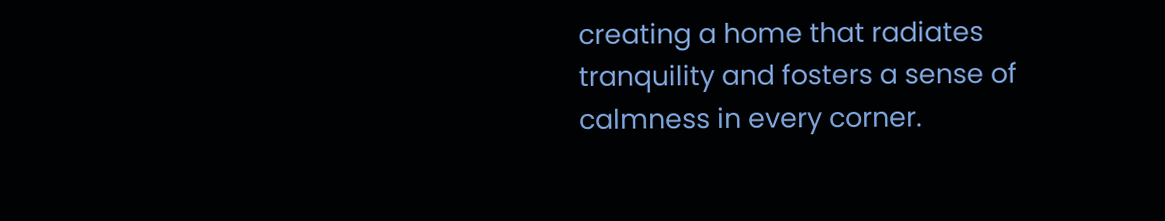creating a home that radiates tranquility and fosters a sense of calmness in every corner.